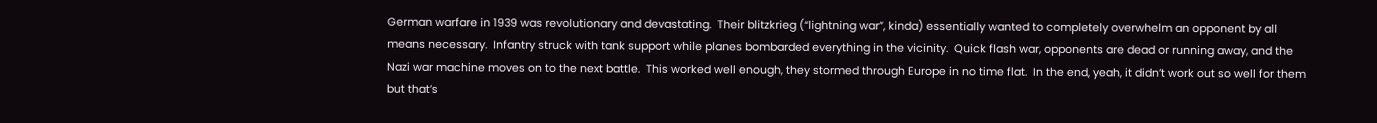German warfare in 1939 was revolutionary and devastating.  Their blitzkrieg (“lightning war”, kinda) essentially wanted to completely overwhelm an opponent by all means necessary.  Infantry struck with tank support while planes bombarded everything in the vicinity.  Quick flash war, opponents are dead or running away, and the Nazi war machine moves on to the next battle.  This worked well enough, they stormed through Europe in no time flat.  In the end, yeah, it didn’t work out so well for them but that’s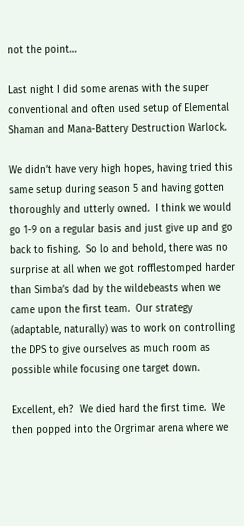not the point…

Last night I did some arenas with the super conventional and often used setup of Elemental Shaman and Mana-Battery Destruction Warlock.

We didn’t have very high hopes, having tried this same setup during season 5 and having gotten thoroughly and utterly owned.  I think we would go 1-9 on a regular basis and just give up and go back to fishing.  So lo and behold, there was no surprise at all when we got rofflestomped harder than Simba’s dad by the wildebeasts when we came upon the first team.  Our strategy (adaptable, naturally) was to work on controlling the DPS to give ourselves as much room as possible while focusing one target down.

Excellent, eh?  We died hard the first time.  We then popped into the Orgrimar arena where we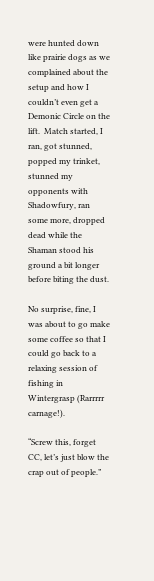were hunted down like prairie dogs as we complained about the setup and how I couldn’t even get a Demonic Circle on the lift.  Match started, I ran, got stunned, popped my trinket, stunned my opponents with Shadowfury, ran some more, dropped dead while the Shaman stood his ground a bit longer before biting the dust.

No surprise, fine, I was about to go make some coffee so that I could go back to a relaxing session of fishing in Wintergrasp (Rarrrrr carnage!).

“Screw this, forget CC, let’s just blow the crap out of people.”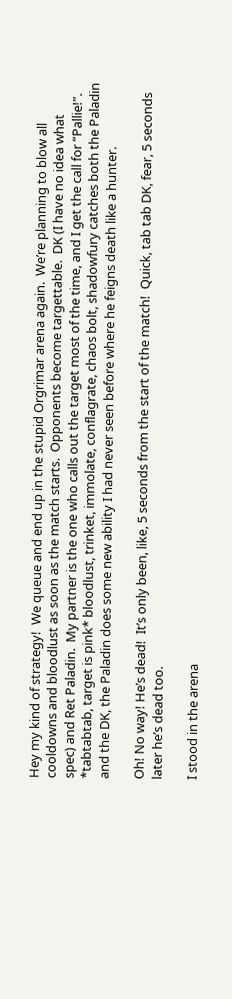Hey my kind of strategy!  We queue and end up in the stupid Orgrimar arena again.  We’re planning to blow all cooldowns and bloodlust as soon as the match starts.  Opponents become targettable.  DK (I have no idea what spec) and Ret Paladin.  My partner is the one who calls out the target most of the time, and I get the call for “Pallie!”.  *tabtabtab, target is pink* bloodlust, trinket, immolate, conflagrate, chaos bolt, shadowfury catches both the Paladin and the DK, the Paladin does some new ability I had never seen before where he feigns death like a hunter.

Oh! No way! He’s dead!  It’s only been, like, 5 seconds from the start of the match!  Quick, tab tab DK, fear, 5 seconds later he’s dead too.

I stood in the arena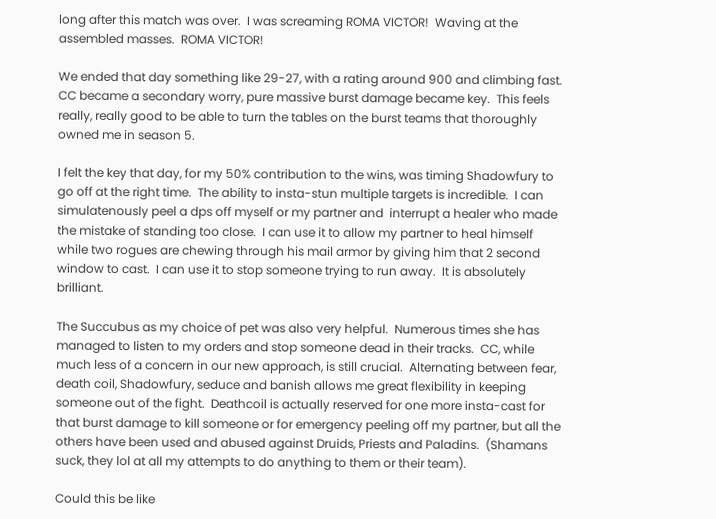long after this match was over.  I was screaming ROMA VICTOR!  Waving at the assembled masses.  ROMA VICTOR!

We ended that day something like 29-27, with a rating around 900 and climbing fast.  CC became a secondary worry, pure massive burst damage became key.  This feels really, really good to be able to turn the tables on the burst teams that thoroughly owned me in season 5.

I felt the key that day, for my 50% contribution to the wins, was timing Shadowfury to go off at the right time.  The ability to insta-stun multiple targets is incredible.  I can simulatenously peel a dps off myself or my partner and  interrupt a healer who made the mistake of standing too close.  I can use it to allow my partner to heal himself while two rogues are chewing through his mail armor by giving him that 2 second window to cast.  I can use it to stop someone trying to run away.  It is absolutely brilliant.

The Succubus as my choice of pet was also very helpful.  Numerous times she has managed to listen to my orders and stop someone dead in their tracks.  CC, while much less of a concern in our new approach, is still crucial.  Alternating between fear, death coil, Shadowfury, seduce and banish allows me great flexibility in keeping someone out of the fight.  Deathcoil is actually reserved for one more insta-cast for that burst damage to kill someone or for emergency peeling off my partner, but all the others have been used and abused against Druids, Priests and Paladins.  (Shamans suck, they lol at all my attempts to do anything to them or their team).

Could this be like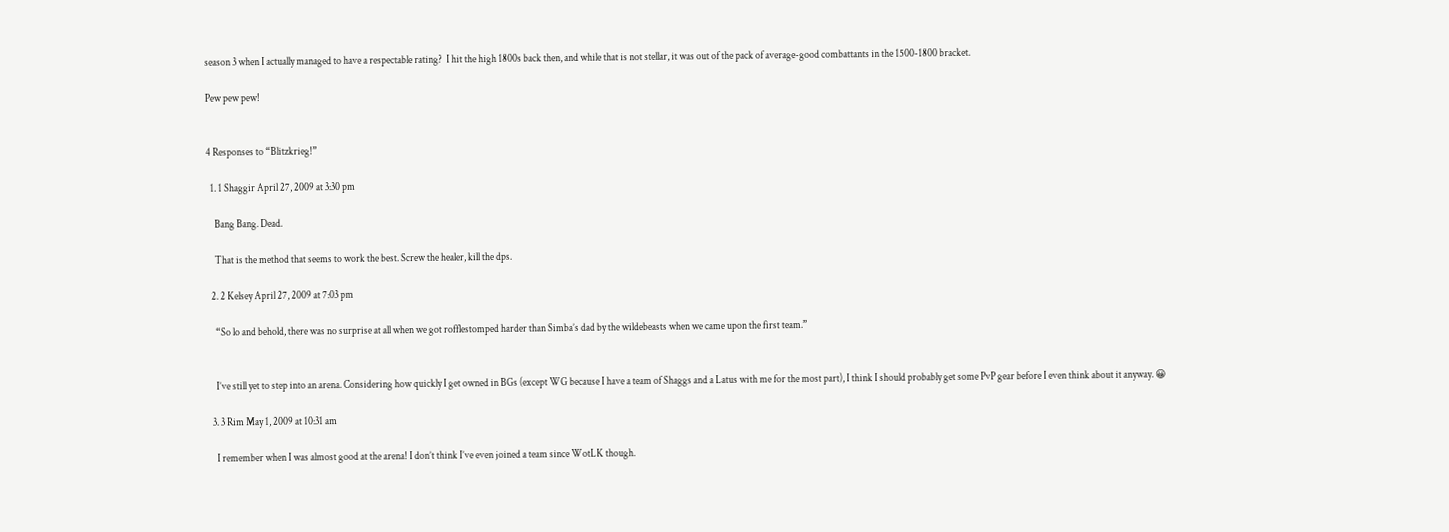season 3 when I actually managed to have a respectable rating?  I hit the high 1800s back then, and while that is not stellar, it was out of the pack of average-good combattants in the 1500-1800 bracket.

Pew pew pew!


4 Responses to “Blitzkrieg!”

  1. 1 Shaggir April 27, 2009 at 3:30 pm

    Bang Bang. Dead.

    That is the method that seems to work the best. Screw the healer, kill the dps.

  2. 2 Kelsey April 27, 2009 at 7:03 pm

    “So lo and behold, there was no surprise at all when we got rofflestomped harder than Simba’s dad by the wildebeasts when we came upon the first team.”


    I’ve still yet to step into an arena. Considering how quickly I get owned in BGs (except WG because I have a team of Shaggs and a Latus with me for the most part), I think I should probably get some PvP gear before I even think about it anyway. 😀

  3. 3 Rim May 1, 2009 at 10:31 am

    I remember when I was almost good at the arena! I don’t think I’ve even joined a team since WotLK though.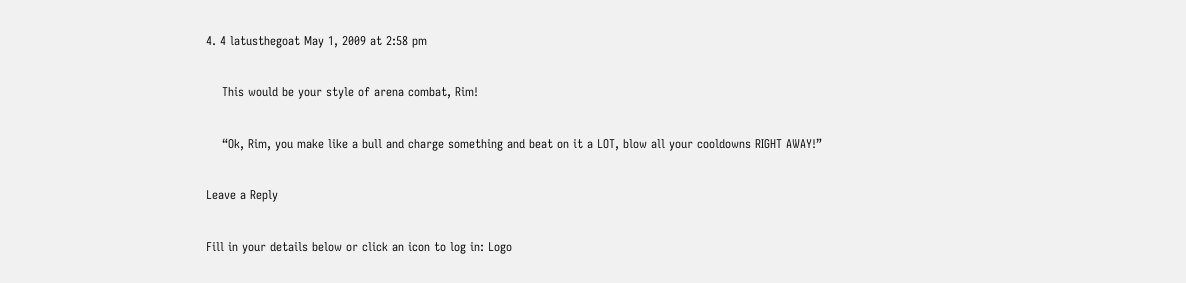4. 4 latusthegoat May 1, 2009 at 2:58 pm

    This would be your style of arena combat, Rim!

    “Ok, Rim, you make like a bull and charge something and beat on it a LOT, blow all your cooldowns RIGHT AWAY!”

Leave a Reply

Fill in your details below or click an icon to log in: Logo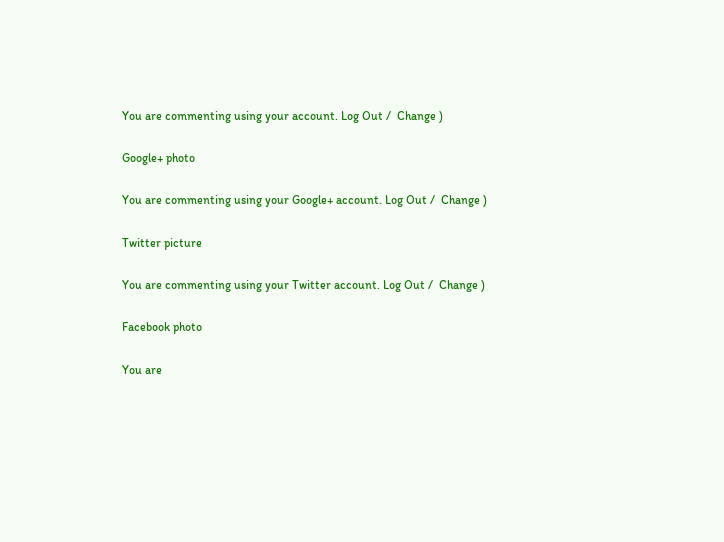You are commenting using your account. Log Out /  Change )

Google+ photo

You are commenting using your Google+ account. Log Out /  Change )

Twitter picture

You are commenting using your Twitter account. Log Out /  Change )

Facebook photo

You are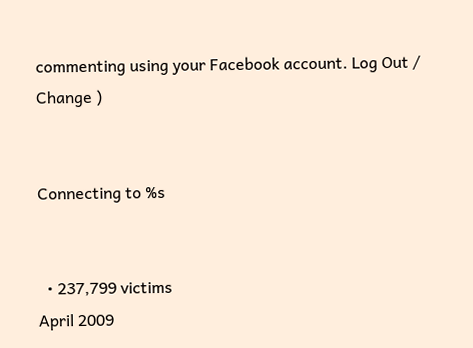commenting using your Facebook account. Log Out /  Change )


Connecting to %s


  • 237,799 victims
April 2009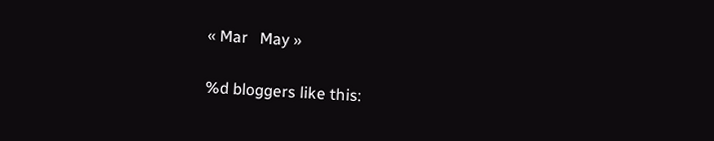« Mar   May »

%d bloggers like this: